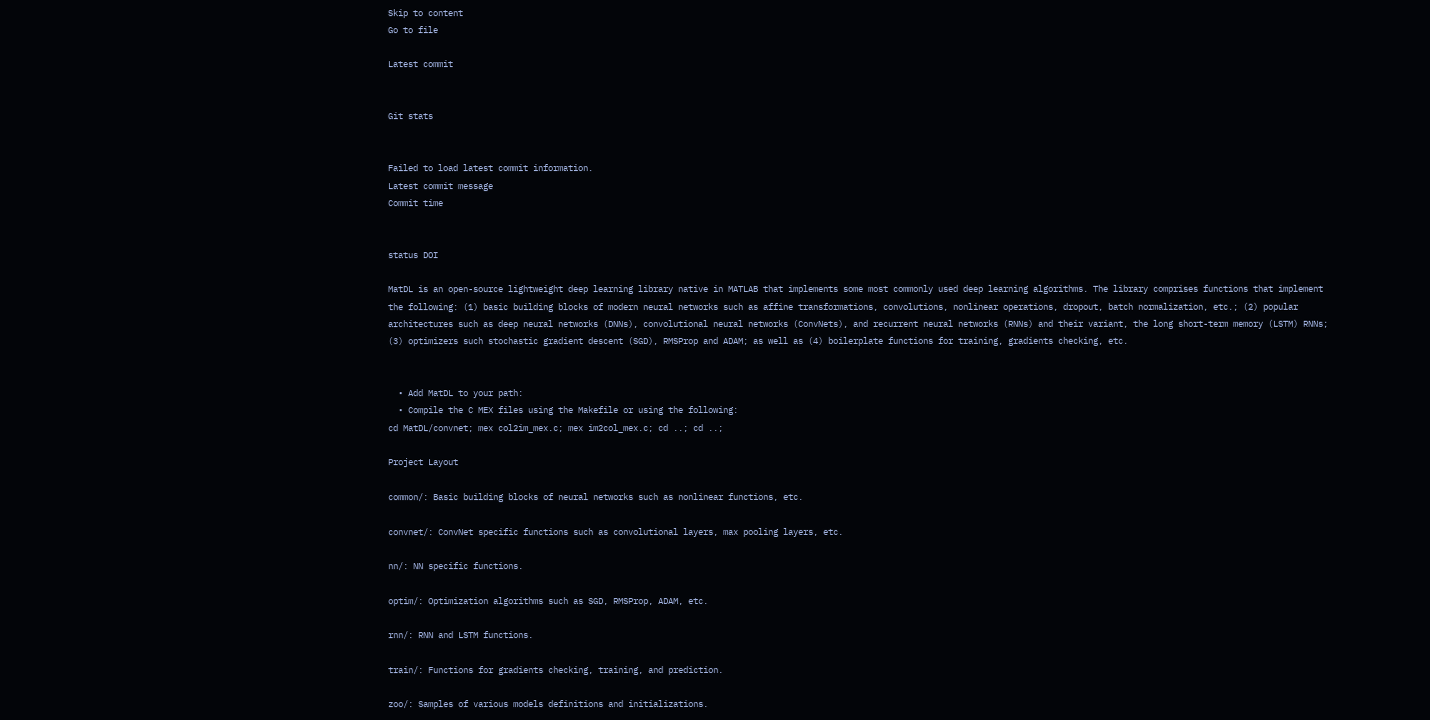Skip to content
Go to file

Latest commit


Git stats


Failed to load latest commit information.
Latest commit message
Commit time


status DOI

MatDL is an open-source lightweight deep learning library native in MATLAB that implements some most commonly used deep learning algorithms. The library comprises functions that implement the following: (1) basic building blocks of modern neural networks such as affine transformations, convolutions, nonlinear operations, dropout, batch normalization, etc.; (2) popular architectures such as deep neural networks (DNNs), convolutional neural networks (ConvNets), and recurrent neural networks (RNNs) and their variant, the long short-term memory (LSTM) RNNs; (3) optimizers such stochastic gradient descent (SGD), RMSProp and ADAM; as well as (4) boilerplate functions for training, gradients checking, etc.


  • Add MatDL to your path:
  • Compile the C MEX files using the Makefile or using the following:
cd MatDL/convnet; mex col2im_mex.c; mex im2col_mex.c; cd ..; cd ..;

Project Layout

common/: Basic building blocks of neural networks such as nonlinear functions, etc.

convnet/: ConvNet specific functions such as convolutional layers, max pooling layers, etc.

nn/: NN specific functions.

optim/: Optimization algorithms such as SGD, RMSProp, ADAM, etc.

rnn/: RNN and LSTM functions.

train/: Functions for gradients checking, training, and prediction.

zoo/: Samples of various models definitions and initializations.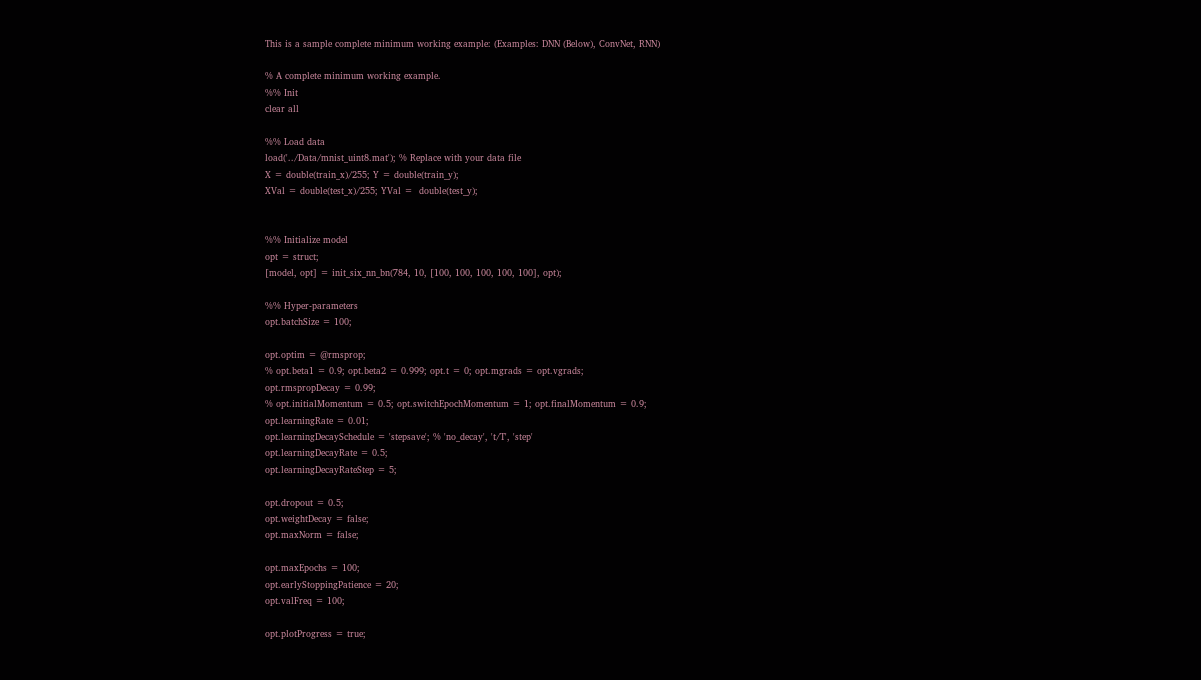This is a sample complete minimum working example: (Examples: DNN (Below), ConvNet, RNN)

% A complete minimum working example.
%% Init
clear all

%% Load data
load('../Data/mnist_uint8.mat'); % Replace with your data file
X = double(train_x)/255; Y = double(train_y);
XVal = double(test_x)/255; YVal =  double(test_y);


%% Initialize model
opt = struct;
[model, opt] = init_six_nn_bn(784, 10, [100, 100, 100, 100, 100], opt);

%% Hyper-parameters
opt.batchSize = 100;

opt.optim = @rmsprop;
% opt.beta1 = 0.9; opt.beta2 = 0.999; opt.t = 0; opt.mgrads = opt.vgrads;
opt.rmspropDecay = 0.99;
% opt.initialMomentum = 0.5; opt.switchEpochMomentum = 1; opt.finalMomentum = 0.9;
opt.learningRate = 0.01;
opt.learningDecaySchedule = 'stepsave'; % 'no_decay', 't/T', 'step'
opt.learningDecayRate = 0.5;
opt.learningDecayRateStep = 5;

opt.dropout = 0.5;
opt.weightDecay = false;
opt.maxNorm = false;

opt.maxEpochs = 100;
opt.earlyStoppingPatience = 20;
opt.valFreq = 100;

opt.plotProgress = true;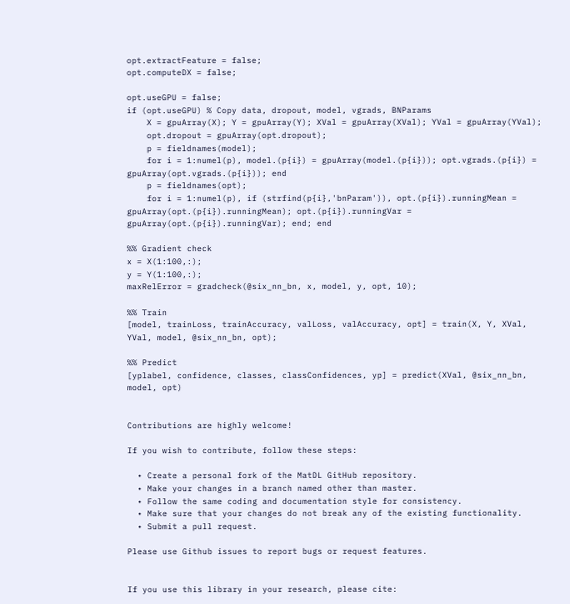opt.extractFeature = false;
opt.computeDX = false;

opt.useGPU = false;
if (opt.useGPU) % Copy data, dropout, model, vgrads, BNParams
    X = gpuArray(X); Y = gpuArray(Y); XVal = gpuArray(XVal); YVal = gpuArray(YVal);
    opt.dropout = gpuArray(opt.dropout);
    p = fieldnames(model);
    for i = 1:numel(p), model.(p{i}) = gpuArray(model.(p{i})); opt.vgrads.(p{i}) = gpuArray(opt.vgrads.(p{i})); end
    p = fieldnames(opt);
    for i = 1:numel(p), if (strfind(p{i},'bnParam')), opt.(p{i}).runningMean = gpuArray(opt.(p{i}).runningMean); opt.(p{i}).runningVar = gpuArray(opt.(p{i}).runningVar); end; end

%% Gradient check
x = X(1:100,:);
y = Y(1:100,:);
maxRelError = gradcheck(@six_nn_bn, x, model, y, opt, 10);

%% Train
[model, trainLoss, trainAccuracy, valLoss, valAccuracy, opt] = train(X, Y, XVal, YVal, model, @six_nn_bn, opt);

%% Predict
[yplabel, confidence, classes, classConfidences, yp] = predict(XVal, @six_nn_bn, model, opt)


Contributions are highly welcome!

If you wish to contribute, follow these steps:

  • Create a personal fork of the MatDL GitHub repository.
  • Make your changes in a branch named other than master.
  • Follow the same coding and documentation style for consistency.
  • Make sure that your changes do not break any of the existing functionality.
  • Submit a pull request.

Please use Github issues to report bugs or request features.


If you use this library in your research, please cite: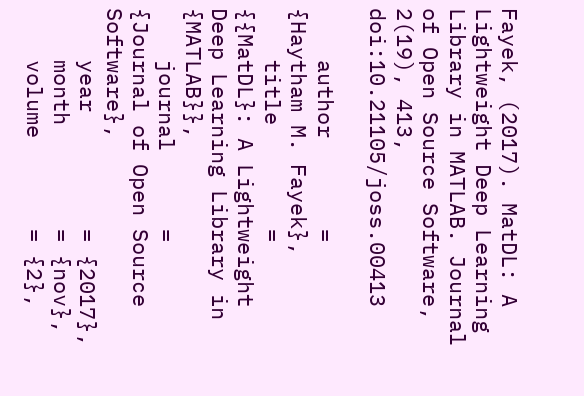Fayek, (2017). MatDL: A Lightweight Deep Learning Library in MATLAB. Journal of Open Source Software, 2(19), 413, doi:10.21105/joss.00413

    author       = {Haytham M. Fayek},
    title        = {{MatDL}: A Lightweight Deep Learning Library in {MATLAB}},
    journal      = {Journal of Open Source Software},
    year         = {2017},
    month        = {nov},
    volume       = {2},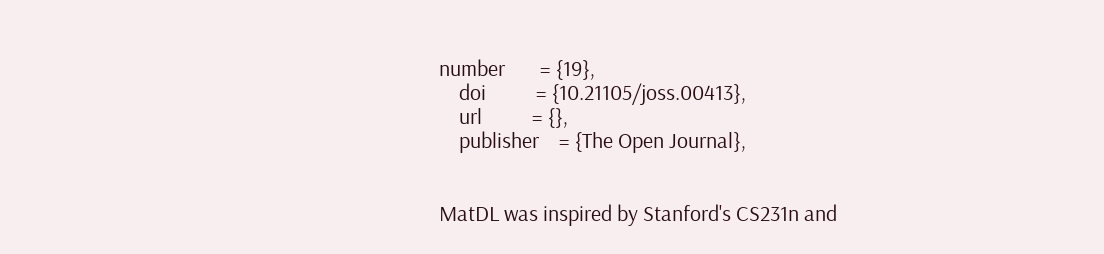number       = {19},
    doi          = {10.21105/joss.00413},
    url          = {},
    publisher    = {The Open Journal},


MatDL was inspired by Stanford's CS231n and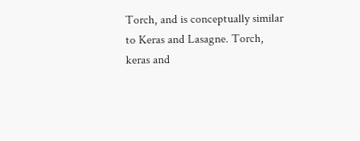Torch, and is conceptually similar to Keras and Lasagne. Torch, keras and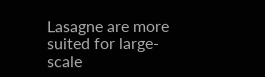Lasagne are more suited for large-scale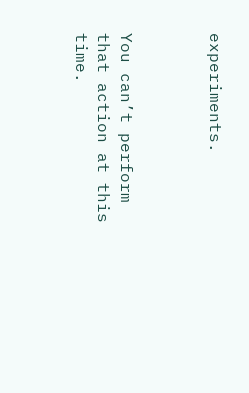experiments.



You can’t perform that action at this time.